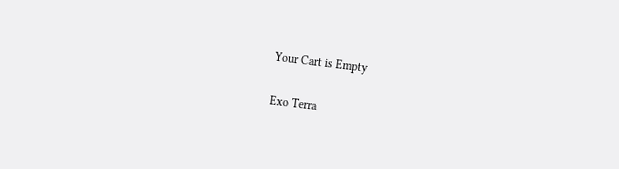Your Cart is Empty

Exo Terra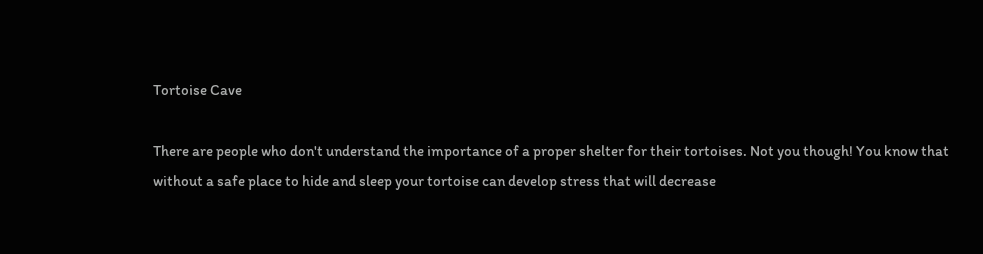Tortoise Cave

There are people who don't understand the importance of a proper shelter for their tortoises. Not you though! You know that without a safe place to hide and sleep your tortoise can develop stress that will decrease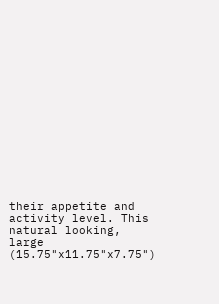their appetite and activity level. This natural looking, large (15.75"x11.75"x7.75")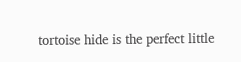tortoise hide is the perfect little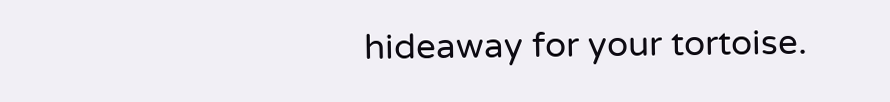hideaway for your tortoise.